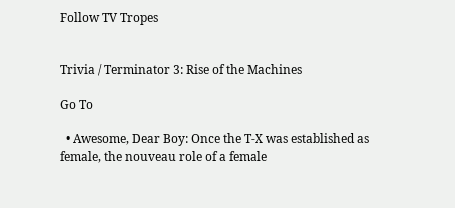Follow TV Tropes


Trivia / Terminator 3: Rise of the Machines

Go To

  • Awesome, Dear Boy: Once the T-X was established as female, the nouveau role of a female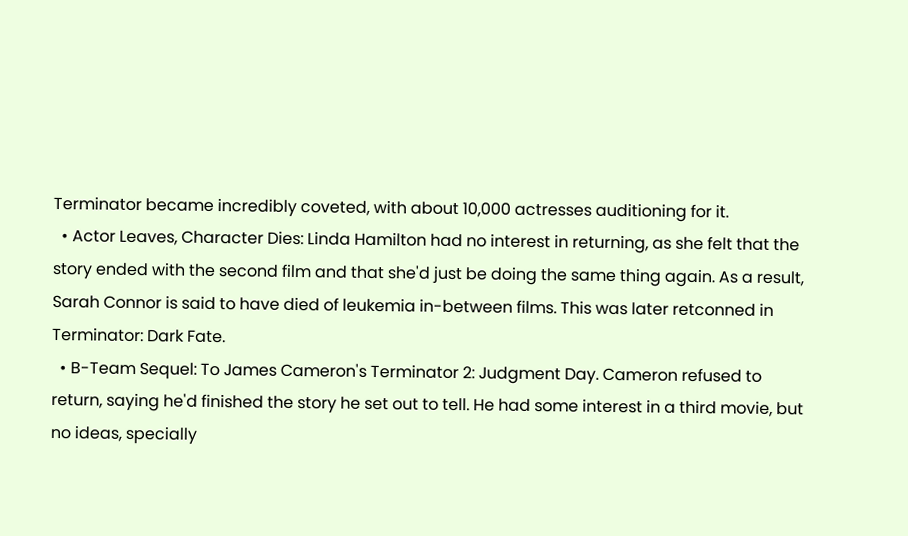Terminator became incredibly coveted, with about 10,000 actresses auditioning for it.
  • Actor Leaves, Character Dies: Linda Hamilton had no interest in returning, as she felt that the story ended with the second film and that she'd just be doing the same thing again. As a result, Sarah Connor is said to have died of leukemia in-between films. This was later retconned in Terminator: Dark Fate.
  • B-Team Sequel: To James Cameron's Terminator 2: Judgment Day. Cameron refused to return, saying he'd finished the story he set out to tell. He had some interest in a third movie, but no ideas, specially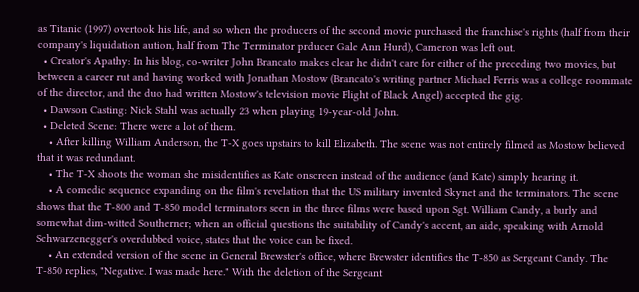as Titanic (1997) overtook his life, and so when the producers of the second movie purchased the franchise's rights (half from their company's liquidation aution, half from The Terminator prducer Gale Ann Hurd), Cameron was left out.
  • Creator's Apathy: In his blog, co-writer John Brancato makes clear he didn't care for either of the preceding two movies, but between a career rut and having worked with Jonathan Mostow (Brancato's writing partner Michael Ferris was a college roommate of the director, and the duo had written Mostow's television movie Flight of Black Angel) accepted the gig.
  • Dawson Casting: Nick Stahl was actually 23 when playing 19-year-old John.
  • Deleted Scene: There were a lot of them.
    • After killing William Anderson, the T-X goes upstairs to kill Elizabeth. The scene was not entirely filmed as Mostow believed that it was redundant.
    • The T-X shoots the woman she misidentifies as Kate onscreen instead of the audience (and Kate) simply hearing it.
    • A comedic sequence expanding on the film's revelation that the US military invented Skynet and the terminators. The scene shows that the T-800 and T-850 model terminators seen in the three films were based upon Sgt. William Candy, a burly and somewhat dim-witted Southerner; when an official questions the suitability of Candy's accent, an aide, speaking with Arnold Schwarzenegger's overdubbed voice, states that the voice can be fixed.
    • An extended version of the scene in General Brewster's office, where Brewster identifies the T-850 as Sergeant Candy. The T-850 replies, "Negative. I was made here." With the deletion of the Sergeant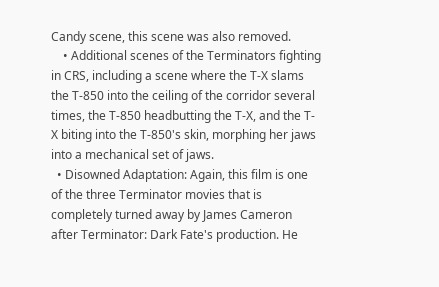Candy scene, this scene was also removed.
    • Additional scenes of the Terminators fighting in CRS, including a scene where the T-X slams the T-850 into the ceiling of the corridor several times, the T-850 headbutting the T-X, and the T-X biting into the T-850's skin, morphing her jaws into a mechanical set of jaws.
  • Disowned Adaptation: Again, this film is one of the three Terminator movies that is completely turned away by James Cameron after Terminator: Dark Fate's production. He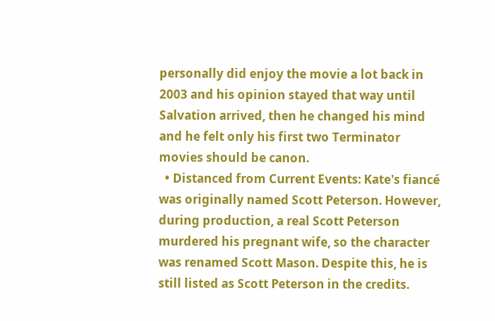personally did enjoy the movie a lot back in 2003 and his opinion stayed that way until Salvation arrived, then he changed his mind and he felt only his first two Terminator movies should be canon.
  • Distanced from Current Events: Kate's fiancé was originally named Scott Peterson. However, during production, a real Scott Peterson murdered his pregnant wife, so the character was renamed Scott Mason. Despite this, he is still listed as Scott Peterson in the credits.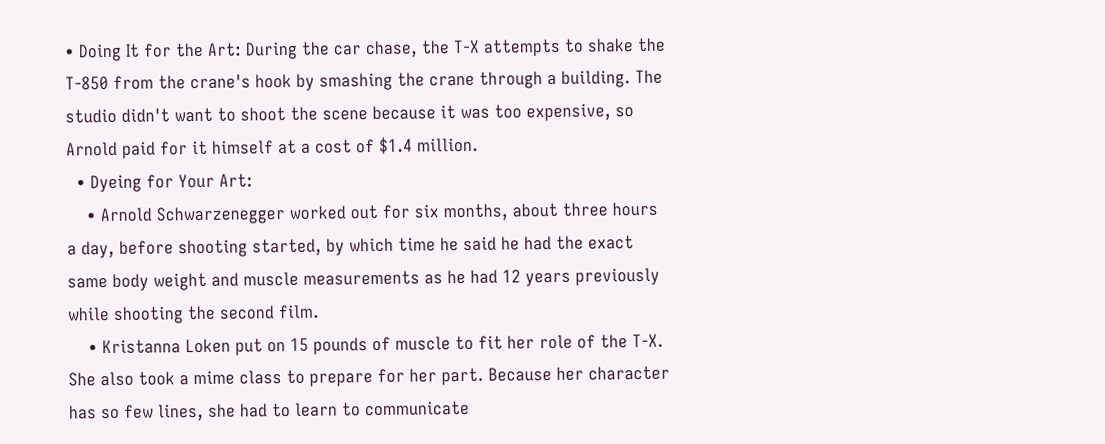• Doing It for the Art: During the car chase, the T-X attempts to shake the T-850 from the crane's hook by smashing the crane through a building. The studio didn't want to shoot the scene because it was too expensive, so Arnold paid for it himself at a cost of $1.4 million.
  • Dyeing for Your Art:
    • Arnold Schwarzenegger worked out for six months, about three hours a day, before shooting started, by which time he said he had the exact same body weight and muscle measurements as he had 12 years previously while shooting the second film.
    • Kristanna Loken put on 15 pounds of muscle to fit her role of the T-X. She also took a mime class to prepare for her part. Because her character has so few lines, she had to learn to communicate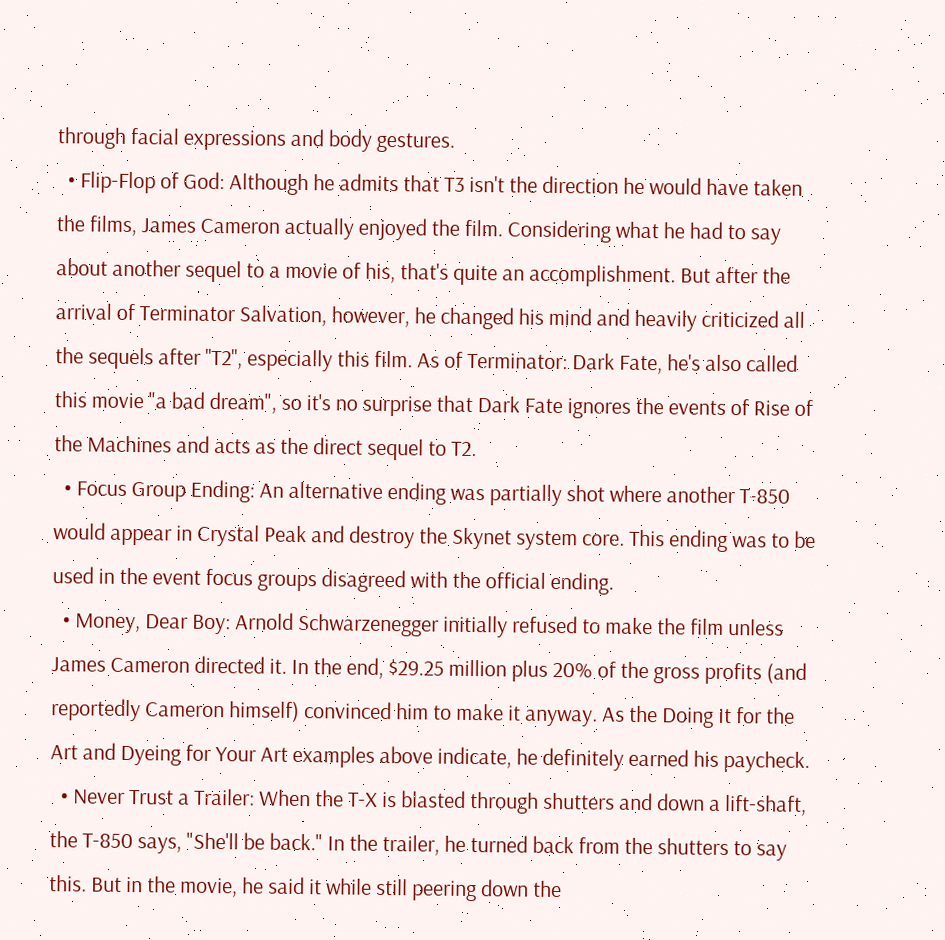through facial expressions and body gestures.
  • Flip-Flop of God: Although he admits that T3 isn't the direction he would have taken the films, James Cameron actually enjoyed the film. Considering what he had to say about another sequel to a movie of his, that's quite an accomplishment. But after the arrival of Terminator Salvation, however, he changed his mind and heavily criticized all the sequels after ''T2'', especially this film. As of Terminator: Dark Fate, he's also called this movie "a bad dream", so it's no surprise that Dark Fate ignores the events of Rise of the Machines and acts as the direct sequel to T2.
  • Focus Group Ending: An alternative ending was partially shot where another T-850 would appear in Crystal Peak and destroy the Skynet system core. This ending was to be used in the event focus groups disagreed with the official ending.
  • Money, Dear Boy: Arnold Schwarzenegger initially refused to make the film unless James Cameron directed it. In the end, $29.25 million plus 20% of the gross profits (and reportedly Cameron himself) convinced him to make it anyway. As the Doing It for the Art and Dyeing for Your Art examples above indicate, he definitely earned his paycheck.
  • Never Trust a Trailer: When the T-X is blasted through shutters and down a lift-shaft, the T-850 says, "She'll be back." In the trailer, he turned back from the shutters to say this. But in the movie, he said it while still peering down the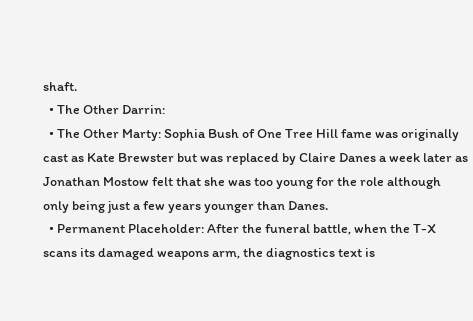shaft.
  • The Other Darrin:
  • The Other Marty: Sophia Bush of One Tree Hill fame was originally cast as Kate Brewster but was replaced by Claire Danes a week later as Jonathan Mostow felt that she was too young for the role although only being just a few years younger than Danes.
  • Permanent Placeholder: After the funeral battle, when the T-X scans its damaged weapons arm, the diagnostics text is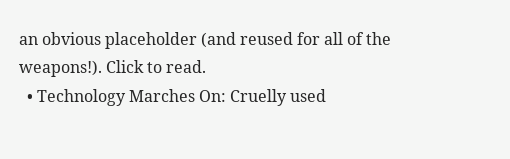an obvious placeholder (and reused for all of the weapons!). Click to read.
  • Technology Marches On: Cruelly used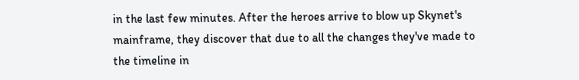in the last few minutes. After the heroes arrive to blow up Skynet's mainframe, they discover that due to all the changes they've made to the timeline in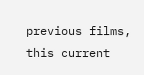previous films, this current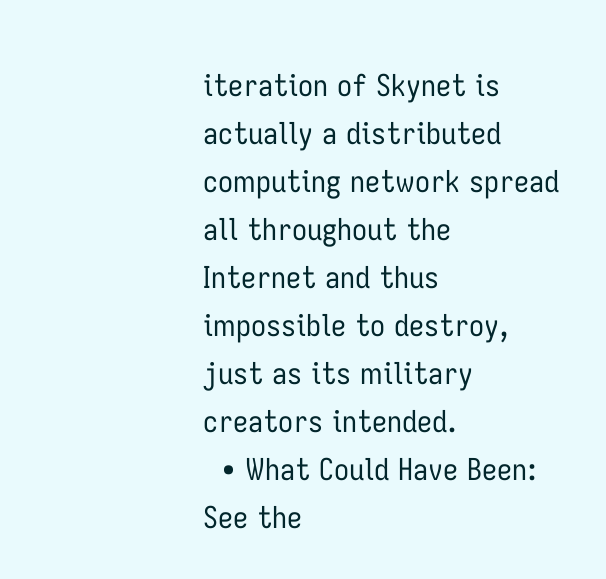iteration of Skynet is actually a distributed computing network spread all throughout the Internet and thus impossible to destroy, just as its military creators intended.
  • What Could Have Been: See the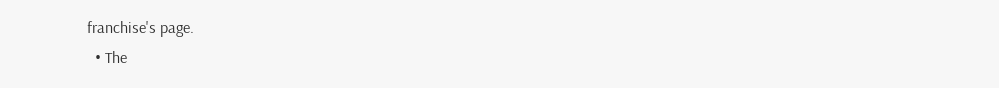franchise's page.
  • The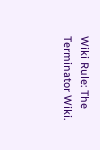Wiki Rule: The Terminator Wiki.